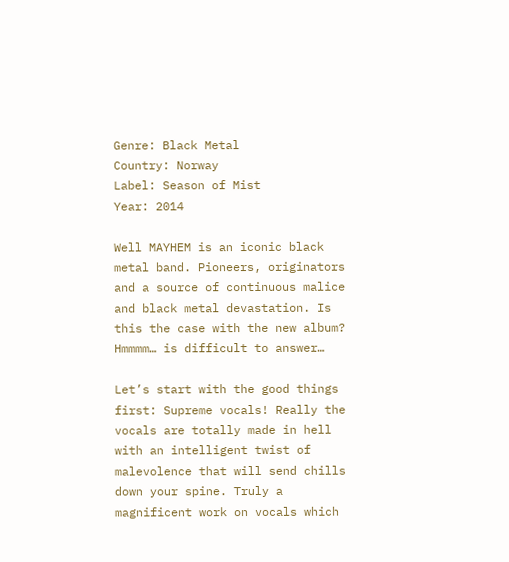Genre: Black Metal
Country: Norway
Label: Season of Mist
Year: 2014

Well MAYHEM is an iconic black metal band. Pioneers, originators and a source of continuous malice and black metal devastation. Is this the case with the new album? Hmmmm… is difficult to answer…

Let’s start with the good things first: Supreme vocals! Really the vocals are totally made in hell with an intelligent twist of malevolence that will send chills down your spine. Truly a magnificent work on vocals which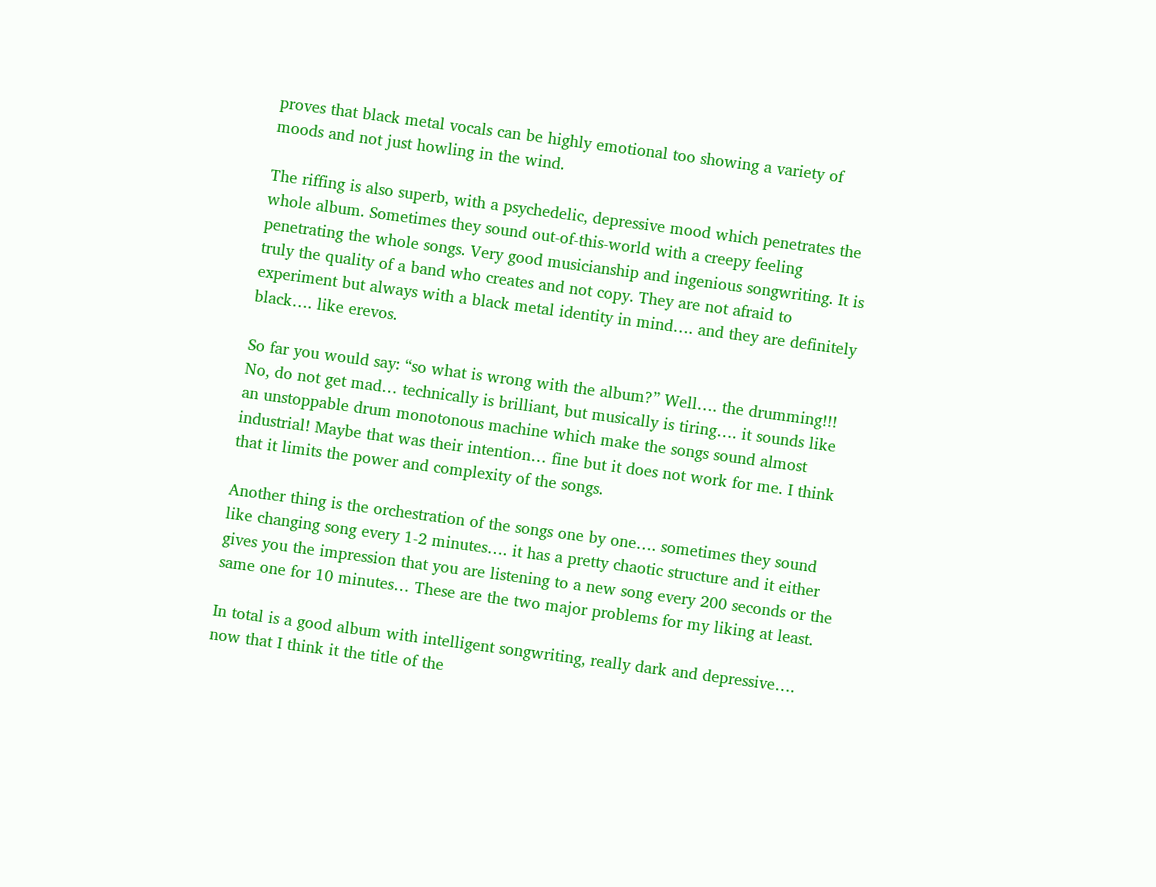proves that black metal vocals can be highly emotional too showing a variety of moods and not just howling in the wind.

The riffing is also superb, with a psychedelic, depressive mood which penetrates the whole album. Sometimes they sound out-of-this-world with a creepy feeling penetrating the whole songs. Very good musicianship and ingenious songwriting. It is truly the quality of a band who creates and not copy. They are not afraid to experiment but always with a black metal identity in mind…. and they are definitely black…. like erevos.

So far you would say: “so what is wrong with the album?” Well…. the drumming!!! No, do not get mad… technically is brilliant, but musically is tiring…. it sounds like an unstoppable drum monotonous machine which make the songs sound almost industrial! Maybe that was their intention… fine but it does not work for me. I think that it limits the power and complexity of the songs.

Another thing is the orchestration of the songs one by one…. sometimes they sound like changing song every 1-2 minutes…. it has a pretty chaotic structure and it either gives you the impression that you are listening to a new song every 200 seconds or the same one for 10 minutes… These are the two major problems for my liking at least.

In total is a good album with intelligent songwriting, really dark and depressive…. now that I think it the title of the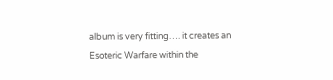album is very fitting…. it creates an Esoteric Warfare within the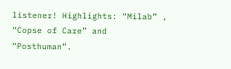listener! Highlights: “Milab” , “Copse of Care” and “Posthuman”.